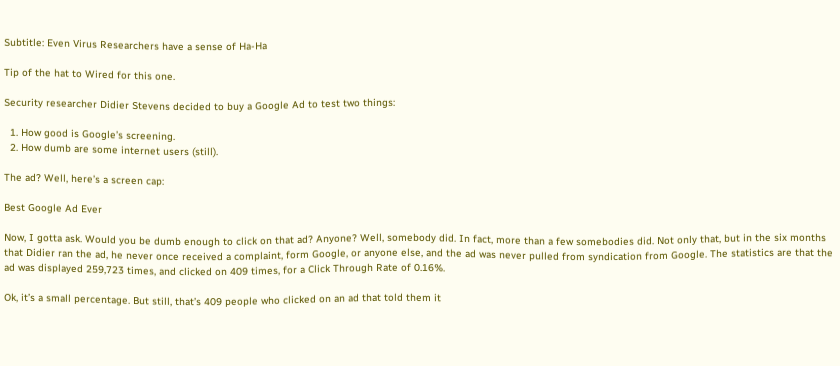Subtitle: Even Virus Researchers have a sense of Ha-Ha

Tip of the hat to Wired for this one.

Security researcher Didier Stevens decided to buy a Google Ad to test two things:

  1. How good is Google’s screening.
  2. How dumb are some internet users (still).

The ad? Well, here’s a screen cap:

Best Google Ad Ever

Now, I gotta ask. Would you be dumb enough to click on that ad? Anyone? Well, somebody did. In fact, more than a few somebodies did. Not only that, but in the six months that Didier ran the ad, he never once received a complaint, form Google, or anyone else, and the ad was never pulled from syndication from Google. The statistics are that the ad was displayed 259,723 times, and clicked on 409 times, for a Click Through Rate of 0.16%.

Ok, it’s a small percentage. But still, that’s 409 people who clicked on an ad that told them it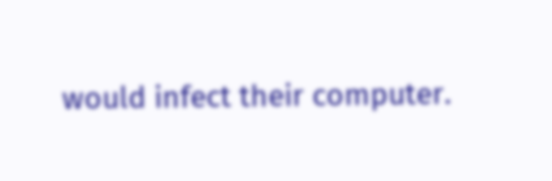would infect their computer.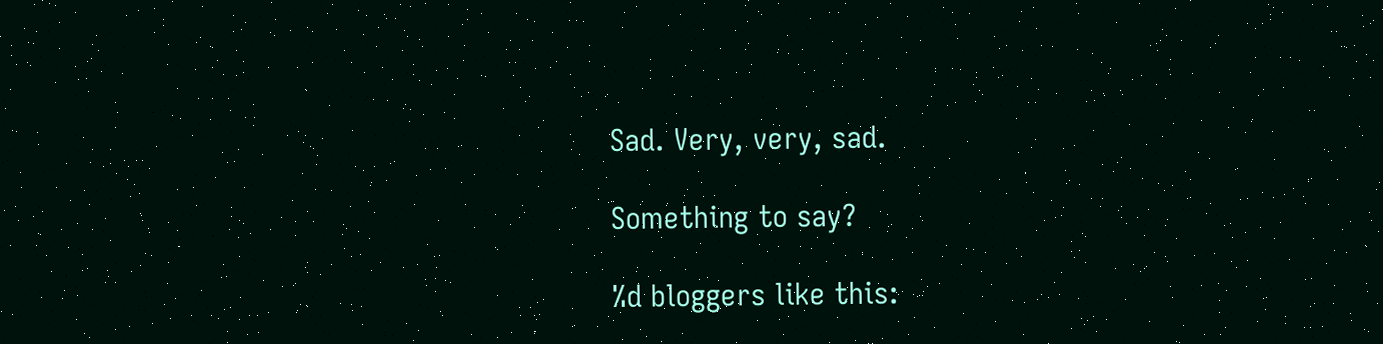Sad. Very, very, sad.

Something to say?

%d bloggers like this: